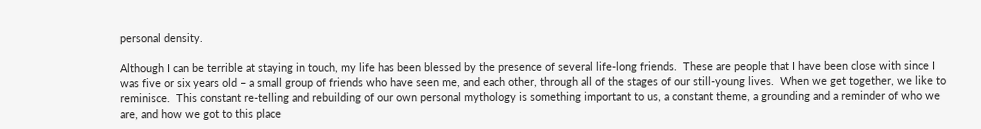personal density.

Although I can be terrible at staying in touch, my life has been blessed by the presence of several life-long friends.  These are people that I have been close with since I was five or six years old – a small group of friends who have seen me, and each other, through all of the stages of our still-young lives.  When we get together, we like to reminisce.  This constant re-telling and rebuilding of our own personal mythology is something important to us, a constant theme, a grounding and a reminder of who we are, and how we got to this place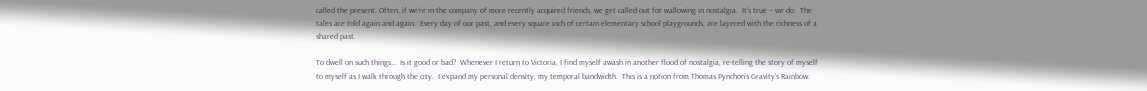called the present. Often, if we’re in the company of more recently acquired friends, we get called out for wallowing in nostalgia.  It’s true – we do.  The tales are told again and again.  Every day of our past, and every square inch of certain elementary school playgrounds, are layered with the richness of a shared past.

To dwell on such things…  Is it good or bad?  Whenever I return to Victoria, I find myself awash in another flood of nostalgia, re-telling the story of myself to myself as I walk through the city.  I expand my personal density, my temporal bandwidth.  This is a notion from Thomas Pynchon’s Gravity’s Rainbow: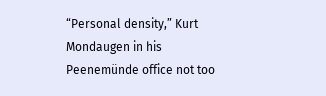“Personal density,” Kurt Mondaugen in his Peenemünde office not too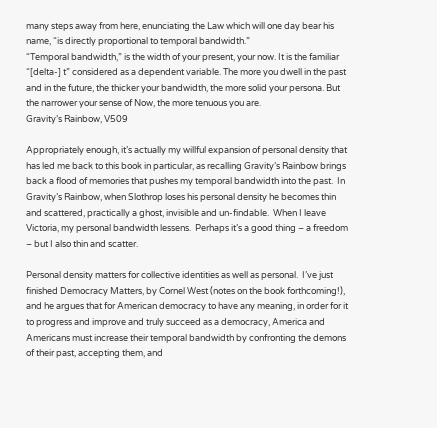many steps away from here, enunciating the Law which will one day bear his name, “is directly proportional to temporal bandwidth.”
“Temporal bandwidth,” is the width of your present, your now. It is the familiar “[delta-] t” considered as a dependent variable. The more you dwell in the past and in the future, the thicker your bandwidth, the more solid your persona. But the narrower your sense of Now, the more tenuous you are.
Gravity’s Rainbow, V509

Appropriately enough, it’s actually my willful expansion of personal density that has led me back to this book in particular, as recalling Gravity’s Rainbow brings back a flood of memories that pushes my temporal bandwidth into the past.  In Gravity’s Rainbow, when Slothrop loses his personal density he becomes thin and scattered, practically a ghost, invisible and un-findable.  When I leave Victoria, my personal bandwidth lessens.  Perhaps it’s a good thing – a freedom – but I also thin and scatter.

Personal density matters for collective identities as well as personal.  I’ve just finished Democracy Matters, by Cornel West (notes on the book forthcoming!), and he argues that for American democracy to have any meaning, in order for it to progress and improve and truly succeed as a democracy, America and Americans must increase their temporal bandwidth by confronting the demons of their past, accepting them, and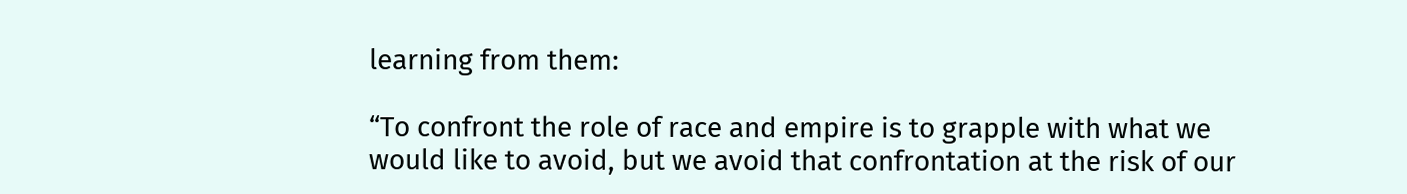learning from them:

“To confront the role of race and empire is to grapple with what we would like to avoid, but we avoid that confrontation at the risk of our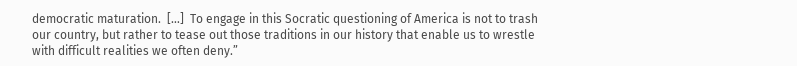democratic maturation.  […]  To engage in this Socratic questioning of America is not to trash our country, but rather to tease out those traditions in our history that enable us to wrestle with difficult realities we often deny.”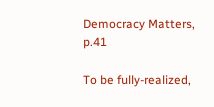Democracy Matters, p.41

To be fully-realized,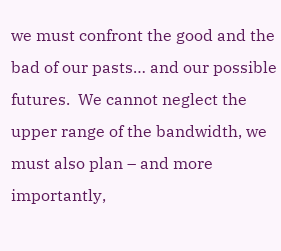we must confront the good and the bad of our pasts… and our possible futures.  We cannot neglect the upper range of the bandwidth, we must also plan – and more importantly,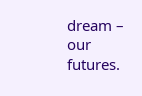dream – our futures.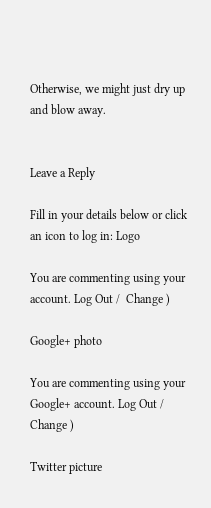Otherwise, we might just dry up and blow away.


Leave a Reply

Fill in your details below or click an icon to log in: Logo

You are commenting using your account. Log Out /  Change )

Google+ photo

You are commenting using your Google+ account. Log Out /  Change )

Twitter picture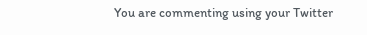You are commenting using your Twitter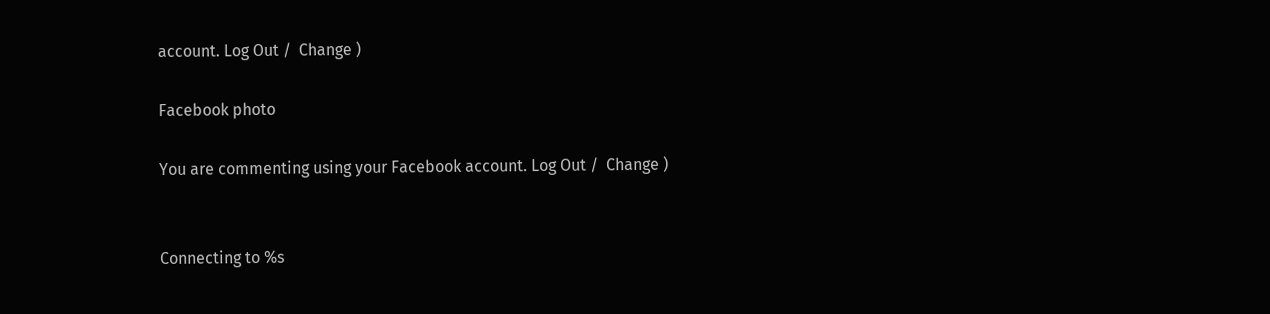account. Log Out /  Change )

Facebook photo

You are commenting using your Facebook account. Log Out /  Change )


Connecting to %s